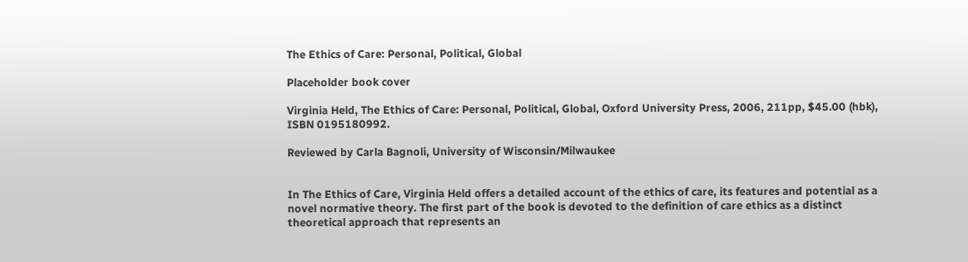The Ethics of Care: Personal, Political, Global

Placeholder book cover

Virginia Held, The Ethics of Care: Personal, Political, Global, Oxford University Press, 2006, 211pp, $45.00 (hbk), ISBN 0195180992.

Reviewed by Carla Bagnoli, University of Wisconsin/Milwaukee


In The Ethics of Care, Virginia Held offers a detailed account of the ethics of care, its features and potential as a novel normative theory. The first part of the book is devoted to the definition of care ethics as a distinct theoretical approach that represents an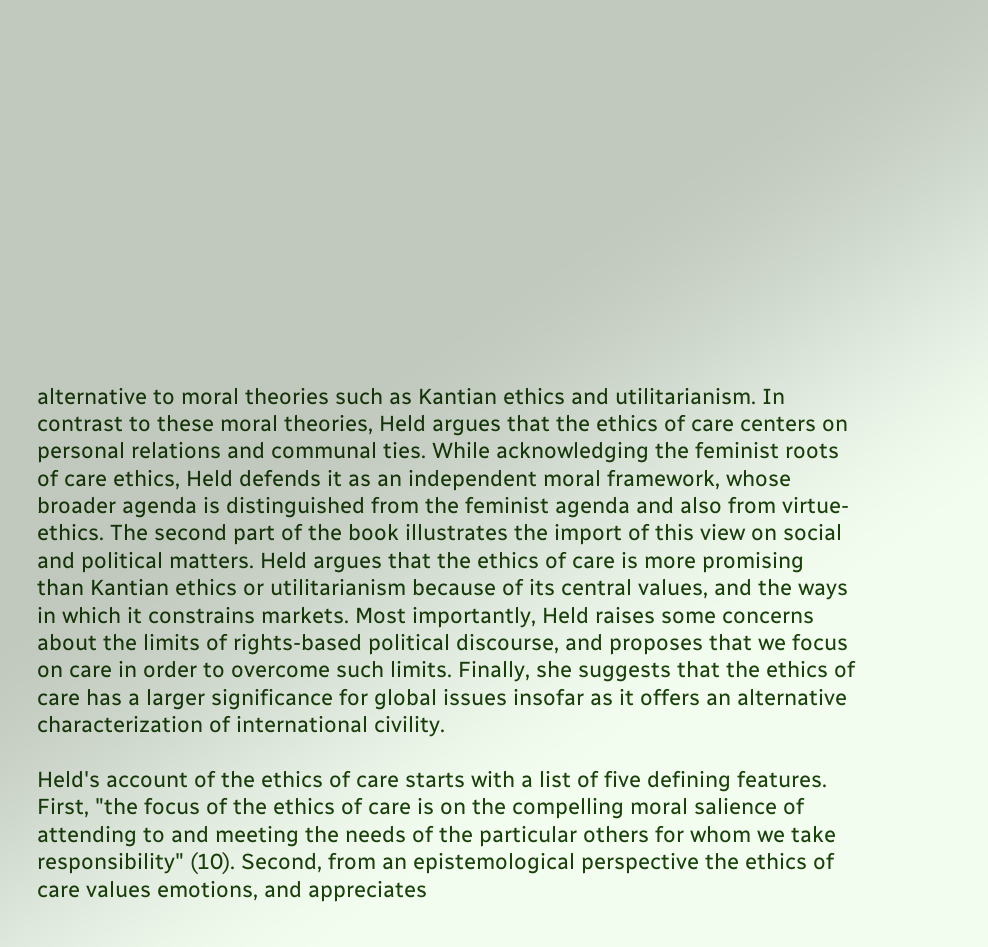alternative to moral theories such as Kantian ethics and utilitarianism. In contrast to these moral theories, Held argues that the ethics of care centers on personal relations and communal ties. While acknowledging the feminist roots of care ethics, Held defends it as an independent moral framework, whose broader agenda is distinguished from the feminist agenda and also from virtue-ethics. The second part of the book illustrates the import of this view on social and political matters. Held argues that the ethics of care is more promising than Kantian ethics or utilitarianism because of its central values, and the ways in which it constrains markets. Most importantly, Held raises some concerns about the limits of rights-based political discourse, and proposes that we focus on care in order to overcome such limits. Finally, she suggests that the ethics of care has a larger significance for global issues insofar as it offers an alternative characterization of international civility.

Held's account of the ethics of care starts with a list of five defining features. First, "the focus of the ethics of care is on the compelling moral salience of attending to and meeting the needs of the particular others for whom we take responsibility" (10). Second, from an epistemological perspective the ethics of care values emotions, and appreciates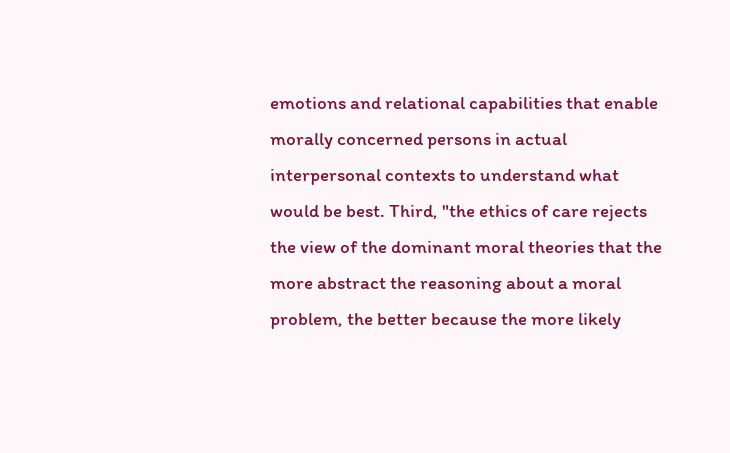emotions and relational capabilities that enable morally concerned persons in actual interpersonal contexts to understand what would be best. Third, "the ethics of care rejects the view of the dominant moral theories that the more abstract the reasoning about a moral problem, the better because the more likely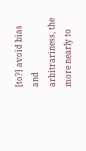[to?] avoid bias and arbitrariness, the more nearly to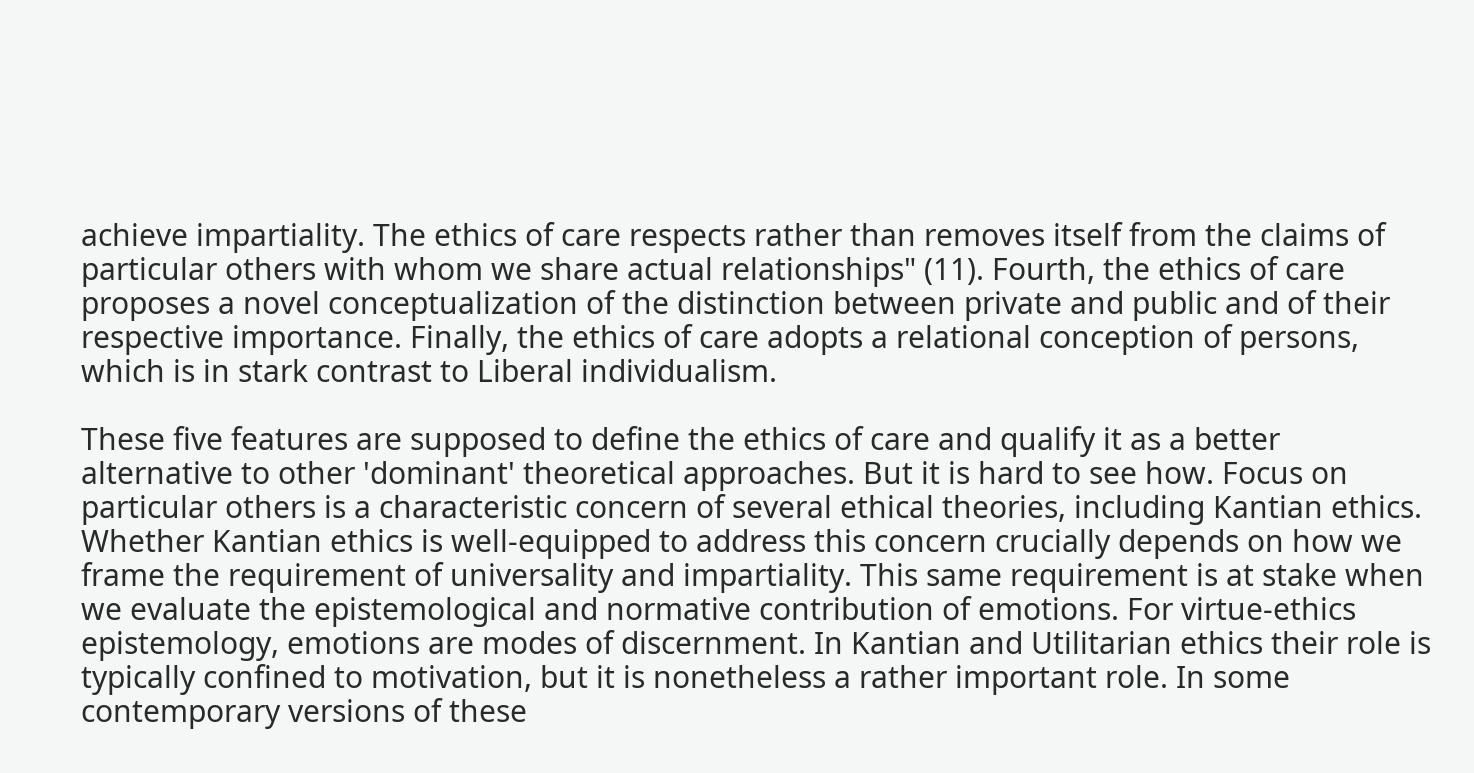achieve impartiality. The ethics of care respects rather than removes itself from the claims of particular others with whom we share actual relationships" (11). Fourth, the ethics of care proposes a novel conceptualization of the distinction between private and public and of their respective importance. Finally, the ethics of care adopts a relational conception of persons, which is in stark contrast to Liberal individualism.

These five features are supposed to define the ethics of care and qualify it as a better alternative to other 'dominant' theoretical approaches. But it is hard to see how. Focus on particular others is a characteristic concern of several ethical theories, including Kantian ethics. Whether Kantian ethics is well-equipped to address this concern crucially depends on how we frame the requirement of universality and impartiality. This same requirement is at stake when we evaluate the epistemological and normative contribution of emotions. For virtue-ethics epistemology, emotions are modes of discernment. In Kantian and Utilitarian ethics their role is typically confined to motivation, but it is nonetheless a rather important role. In some contemporary versions of these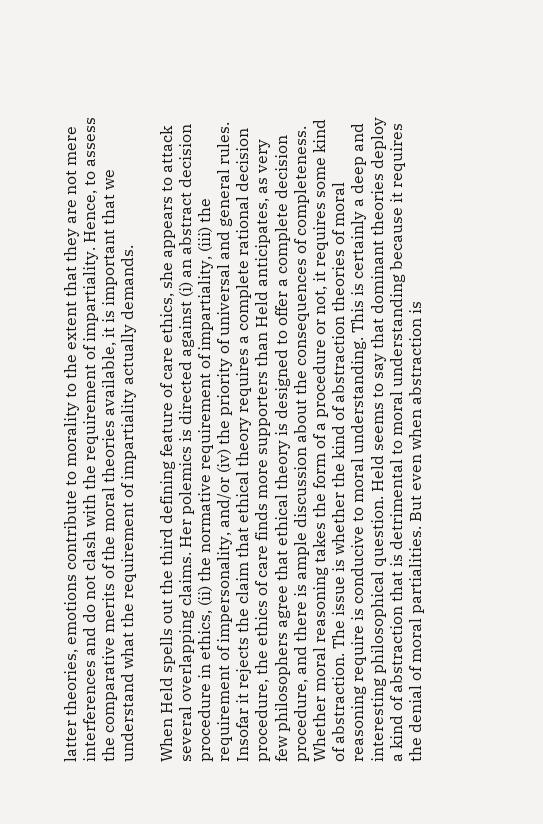latter theories, emotions contribute to morality to the extent that they are not mere interferences and do not clash with the requirement of impartiality. Hence, to assess the comparative merits of the moral theories available, it is important that we understand what the requirement of impartiality actually demands.

When Held spells out the third defining feature of care ethics, she appears to attack several overlapping claims. Her polemics is directed against (i) an abstract decision procedure in ethics, (ii) the normative requirement of impartiality, (iii) the requirement of impersonality, and/or (iv) the priority of universal and general rules. Insofar it rejects the claim that ethical theory requires a complete rational decision procedure, the ethics of care finds more supporters than Held anticipates, as very few philosophers agree that ethical theory is designed to offer a complete decision procedure, and there is ample discussion about the consequences of completeness. Whether moral reasoning takes the form of a procedure or not, it requires some kind of abstraction. The issue is whether the kind of abstraction theories of moral reasoning require is conducive to moral understanding. This is certainly a deep and interesting philosophical question. Held seems to say that dominant theories deploy a kind of abstraction that is detrimental to moral understanding because it requires the denial of moral partialities. But even when abstraction is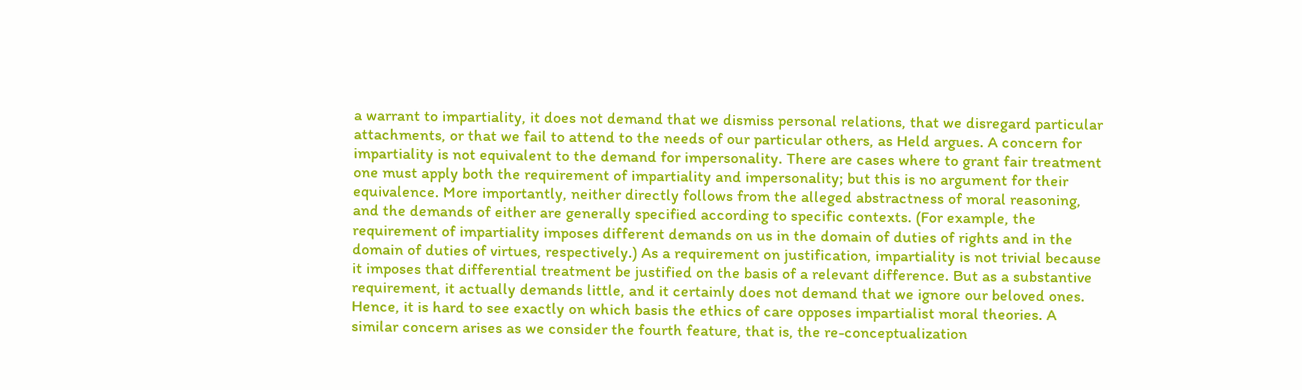a warrant to impartiality, it does not demand that we dismiss personal relations, that we disregard particular attachments, or that we fail to attend to the needs of our particular others, as Held argues. A concern for impartiality is not equivalent to the demand for impersonality. There are cases where to grant fair treatment one must apply both the requirement of impartiality and impersonality; but this is no argument for their equivalence. More importantly, neither directly follows from the alleged abstractness of moral reasoning, and the demands of either are generally specified according to specific contexts. (For example, the requirement of impartiality imposes different demands on us in the domain of duties of rights and in the domain of duties of virtues, respectively.) As a requirement on justification, impartiality is not trivial because it imposes that differential treatment be justified on the basis of a relevant difference. But as a substantive requirement, it actually demands little, and it certainly does not demand that we ignore our beloved ones. Hence, it is hard to see exactly on which basis the ethics of care opposes impartialist moral theories. A similar concern arises as we consider the fourth feature, that is, the re-conceptualization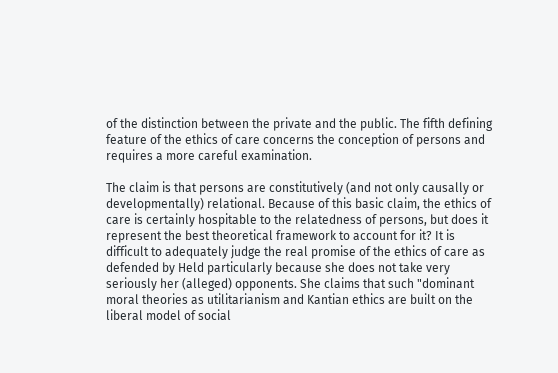of the distinction between the private and the public. The fifth defining feature of the ethics of care concerns the conception of persons and requires a more careful examination.

The claim is that persons are constitutively (and not only causally or developmentally) relational. Because of this basic claim, the ethics of care is certainly hospitable to the relatedness of persons, but does it represent the best theoretical framework to account for it? It is difficult to adequately judge the real promise of the ethics of care as defended by Held particularly because she does not take very seriously her (alleged) opponents. She claims that such "dominant moral theories as utilitarianism and Kantian ethics are built on the liberal model of social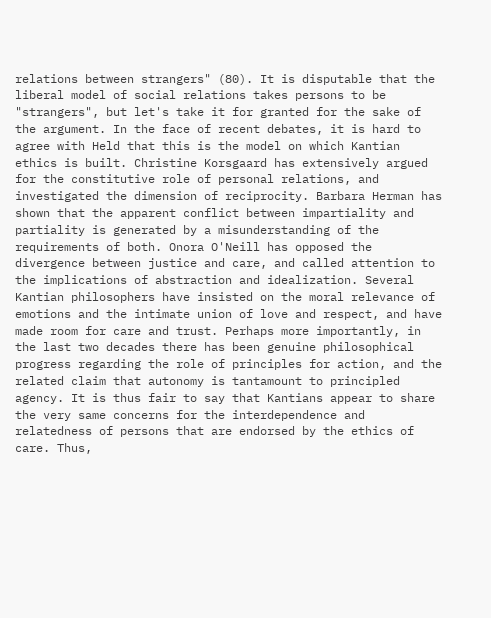relations between strangers" (80). It is disputable that the liberal model of social relations takes persons to be "strangers", but let's take it for granted for the sake of the argument. In the face of recent debates, it is hard to agree with Held that this is the model on which Kantian ethics is built. Christine Korsgaard has extensively argued for the constitutive role of personal relations, and investigated the dimension of reciprocity. Barbara Herman has shown that the apparent conflict between impartiality and partiality is generated by a misunderstanding of the requirements of both. Onora O'Neill has opposed the divergence between justice and care, and called attention to the implications of abstraction and idealization. Several Kantian philosophers have insisted on the moral relevance of emotions and the intimate union of love and respect, and have made room for care and trust. Perhaps more importantly, in the last two decades there has been genuine philosophical progress regarding the role of principles for action, and the related claim that autonomy is tantamount to principled agency. It is thus fair to say that Kantians appear to share the very same concerns for the interdependence and relatedness of persons that are endorsed by the ethics of care. Thus,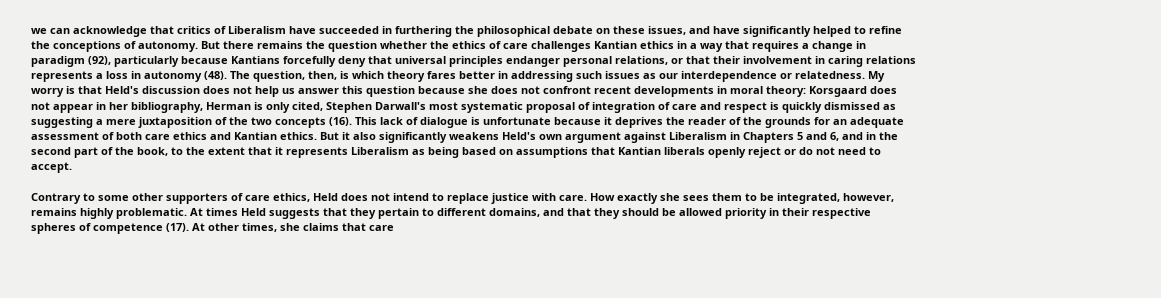we can acknowledge that critics of Liberalism have succeeded in furthering the philosophical debate on these issues, and have significantly helped to refine the conceptions of autonomy. But there remains the question whether the ethics of care challenges Kantian ethics in a way that requires a change in paradigm (92), particularly because Kantians forcefully deny that universal principles endanger personal relations, or that their involvement in caring relations represents a loss in autonomy (48). The question, then, is which theory fares better in addressing such issues as our interdependence or relatedness. My worry is that Held's discussion does not help us answer this question because she does not confront recent developments in moral theory: Korsgaard does not appear in her bibliography, Herman is only cited, Stephen Darwall's most systematic proposal of integration of care and respect is quickly dismissed as suggesting a mere juxtaposition of the two concepts (16). This lack of dialogue is unfortunate because it deprives the reader of the grounds for an adequate assessment of both care ethics and Kantian ethics. But it also significantly weakens Held's own argument against Liberalism in Chapters 5 and 6, and in the second part of the book, to the extent that it represents Liberalism as being based on assumptions that Kantian liberals openly reject or do not need to accept.

Contrary to some other supporters of care ethics, Held does not intend to replace justice with care. How exactly she sees them to be integrated, however, remains highly problematic. At times Held suggests that they pertain to different domains, and that they should be allowed priority in their respective spheres of competence (17). At other times, she claims that care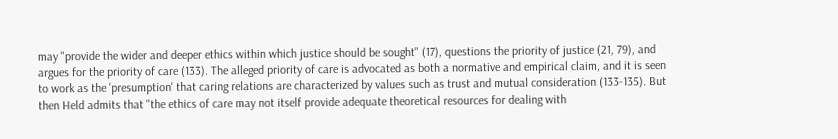may "provide the wider and deeper ethics within which justice should be sought" (17), questions the priority of justice (21, 79), and argues for the priority of care (133). The alleged priority of care is advocated as both a normative and empirical claim, and it is seen to work as the 'presumption' that caring relations are characterized by values such as trust and mutual consideration (133-135). But then Held admits that "the ethics of care may not itself provide adequate theoretical resources for dealing with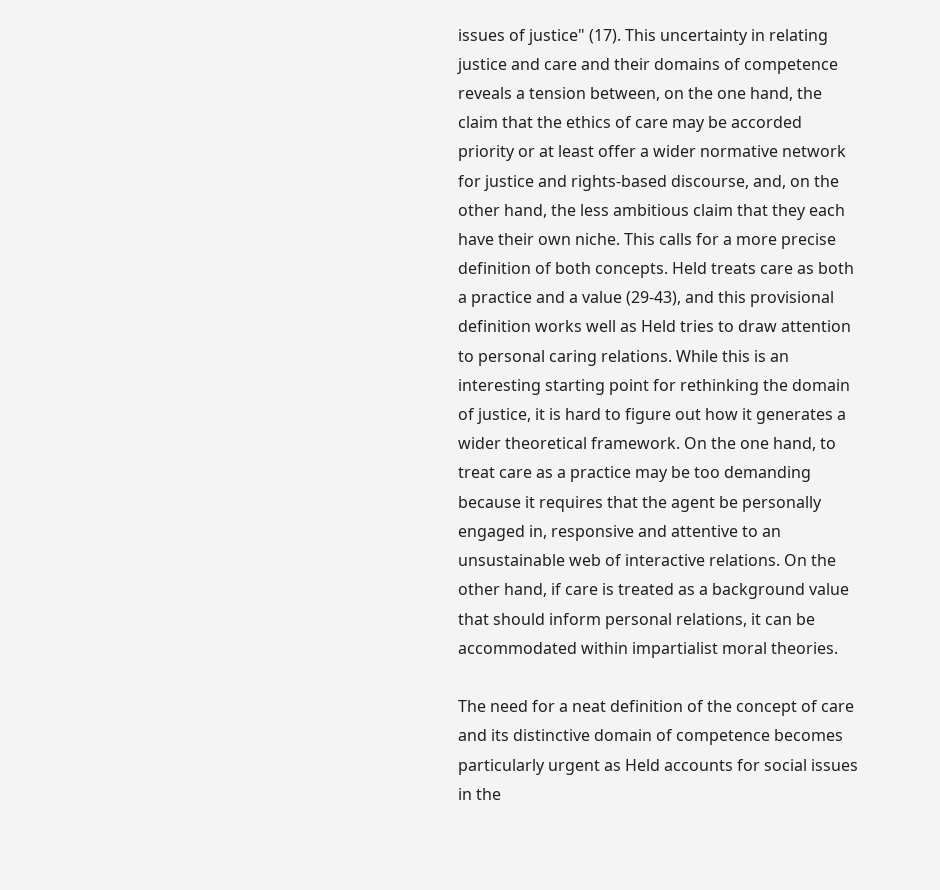issues of justice" (17). This uncertainty in relating justice and care and their domains of competence reveals a tension between, on the one hand, the claim that the ethics of care may be accorded priority or at least offer a wider normative network for justice and rights-based discourse, and, on the other hand, the less ambitious claim that they each have their own niche. This calls for a more precise definition of both concepts. Held treats care as both a practice and a value (29-43), and this provisional definition works well as Held tries to draw attention to personal caring relations. While this is an interesting starting point for rethinking the domain of justice, it is hard to figure out how it generates a wider theoretical framework. On the one hand, to treat care as a practice may be too demanding because it requires that the agent be personally engaged in, responsive and attentive to an unsustainable web of interactive relations. On the other hand, if care is treated as a background value that should inform personal relations, it can be accommodated within impartialist moral theories.

The need for a neat definition of the concept of care and its distinctive domain of competence becomes particularly urgent as Held accounts for social issues in the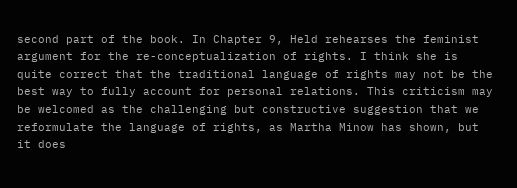second part of the book. In Chapter 9, Held rehearses the feminist argument for the re-conceptualization of rights. I think she is quite correct that the traditional language of rights may not be the best way to fully account for personal relations. This criticism may be welcomed as the challenging but constructive suggestion that we reformulate the language of rights, as Martha Minow has shown, but it does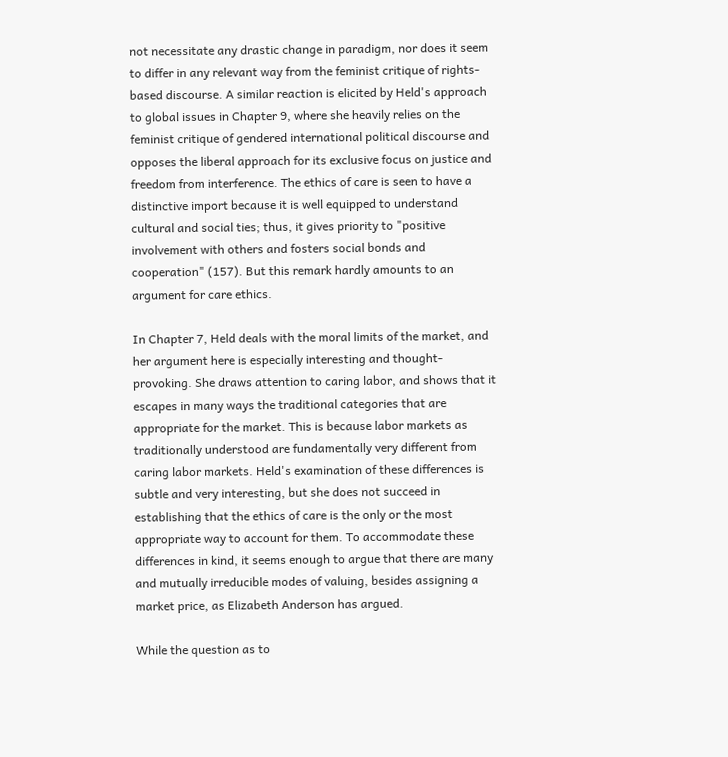not necessitate any drastic change in paradigm, nor does it seem to differ in any relevant way from the feminist critique of rights-based discourse. A similar reaction is elicited by Held's approach to global issues in Chapter 9, where she heavily relies on the feminist critique of gendered international political discourse and opposes the liberal approach for its exclusive focus on justice and freedom from interference. The ethics of care is seen to have a distinctive import because it is well equipped to understand cultural and social ties; thus, it gives priority to "positive involvement with others and fosters social bonds and cooperation" (157). But this remark hardly amounts to an argument for care ethics.

In Chapter 7, Held deals with the moral limits of the market, and her argument here is especially interesting and thought-provoking. She draws attention to caring labor, and shows that it escapes in many ways the traditional categories that are appropriate for the market. This is because labor markets as traditionally understood are fundamentally very different from caring labor markets. Held's examination of these differences is subtle and very interesting, but she does not succeed in establishing that the ethics of care is the only or the most appropriate way to account for them. To accommodate these differences in kind, it seems enough to argue that there are many and mutually irreducible modes of valuing, besides assigning a market price, as Elizabeth Anderson has argued.

While the question as to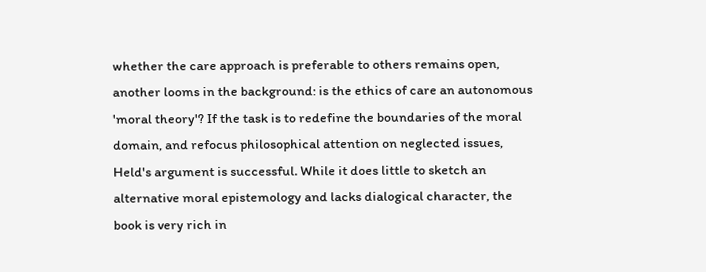whether the care approach is preferable to others remains open, another looms in the background: is the ethics of care an autonomous 'moral theory'? If the task is to redefine the boundaries of the moral domain, and refocus philosophical attention on neglected issues, Held's argument is successful. While it does little to sketch an alternative moral epistemology and lacks dialogical character, the book is very rich in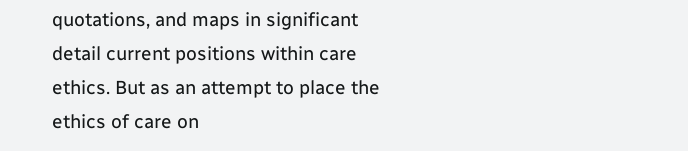quotations, and maps in significant detail current positions within care ethics. But as an attempt to place the ethics of care on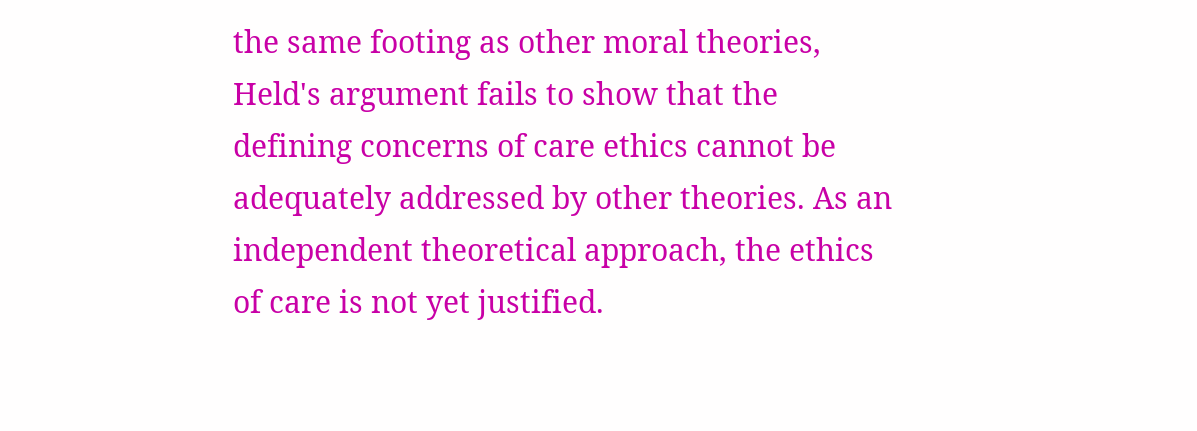the same footing as other moral theories, Held's argument fails to show that the defining concerns of care ethics cannot be adequately addressed by other theories. As an independent theoretical approach, the ethics of care is not yet justified.